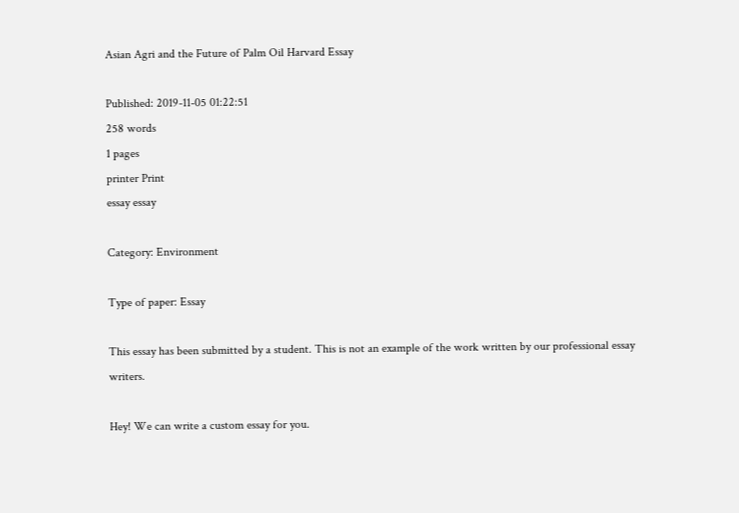Asian Agri and the Future of Palm Oil Harvard Essay

Published: 2019-11-05 01:22:51
258 words
1 pages
printer Print
essay essay

Category: Environment

Type of paper: Essay

This essay has been submitted by a student. This is not an example of the work written by our professional essay writers.

Hey! We can write a custom essay for you.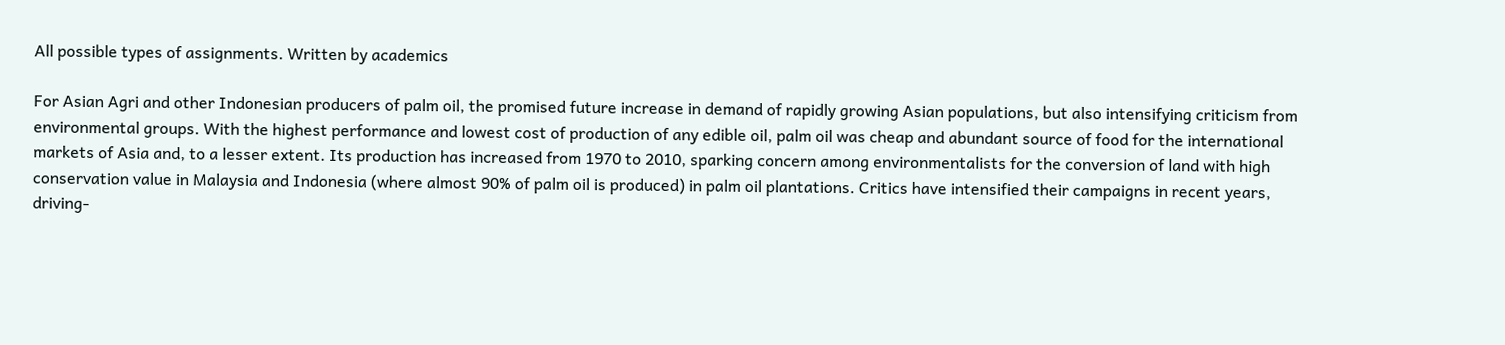All possible types of assignments. Written by academics

For Asian Agri and other Indonesian producers of palm oil, the promised future increase in demand of rapidly growing Asian populations, but also intensifying criticism from environmental groups. With the highest performance and lowest cost of production of any edible oil, palm oil was cheap and abundant source of food for the international markets of Asia and, to a lesser extent. Its production has increased from 1970 to 2010, sparking concern among environmentalists for the conversion of land with high conservation value in Malaysia and Indonesia (where almost 90% of palm oil is produced) in palm oil plantations. Critics have intensified their campaigns in recent years, driving-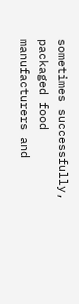sometimes successfully, packaged food manufacturers and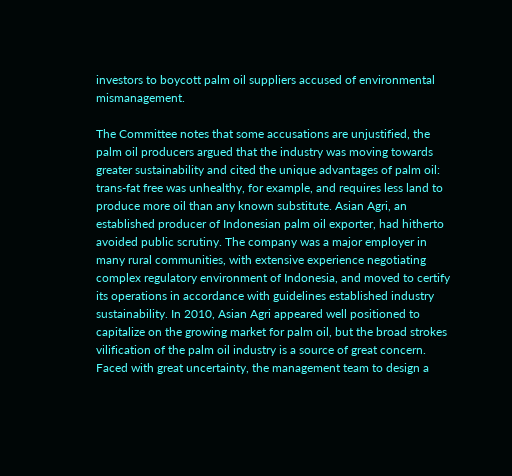investors to boycott palm oil suppliers accused of environmental mismanagement.

The Committee notes that some accusations are unjustified, the palm oil producers argued that the industry was moving towards greater sustainability and cited the unique advantages of palm oil: trans-fat free was unhealthy, for example, and requires less land to produce more oil than any known substitute. Asian Agri, an established producer of Indonesian palm oil exporter, had hitherto avoided public scrutiny. The company was a major employer in many rural communities, with extensive experience negotiating complex regulatory environment of Indonesia, and moved to certify its operations in accordance with guidelines established industry sustainability. In 2010, Asian Agri appeared well positioned to capitalize on the growing market for palm oil, but the broad strokes vilification of the palm oil industry is a source of great concern. Faced with great uncertainty, the management team to design a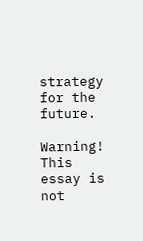strategy for the future.

Warning! This essay is not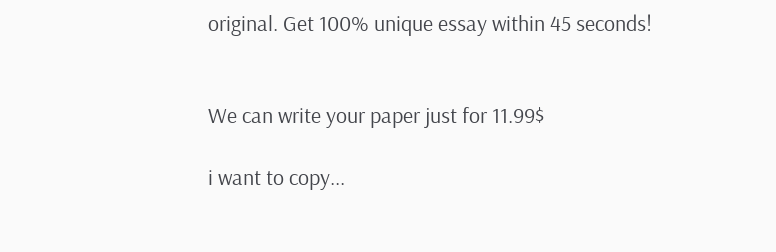original. Get 100% unique essay within 45 seconds!


We can write your paper just for 11.99$

i want to copy...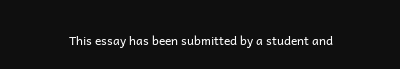This essay has been submitted by a student and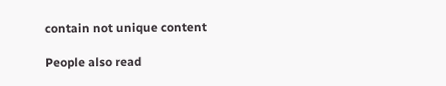contain not unique content

People also read